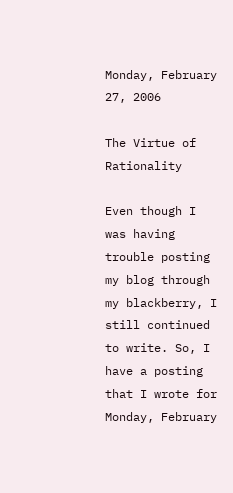Monday, February 27, 2006

The Virtue of Rationality

Even though I was having trouble posting my blog through my blackberry, I still continued to write. So, I have a posting that I wrote for Monday, February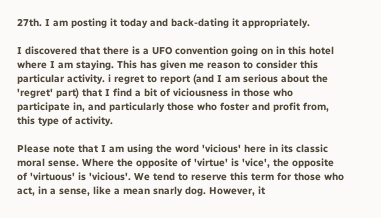27th. I am posting it today and back-dating it appropriately.

I discovered that there is a UFO convention going on in this hotel where I am staying. This has given me reason to consider this particular activity. i regret to report (and I am serious about the 'regret' part) that I find a bit of viciousness in those who participate in, and particularly those who foster and profit from, this type of activity.

Please note that I am using the word 'vicious' here in its classic moral sense. Where the opposite of 'virtue' is 'vice', the opposite of 'virtuous' is 'vicious'. We tend to reserve this term for those who act, in a sense, like a mean snarly dog. However, it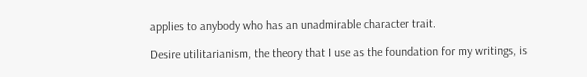applies to anybody who has an unadmirable character trait.

Desire utilitarianism, the theory that I use as the foundation for my writings, is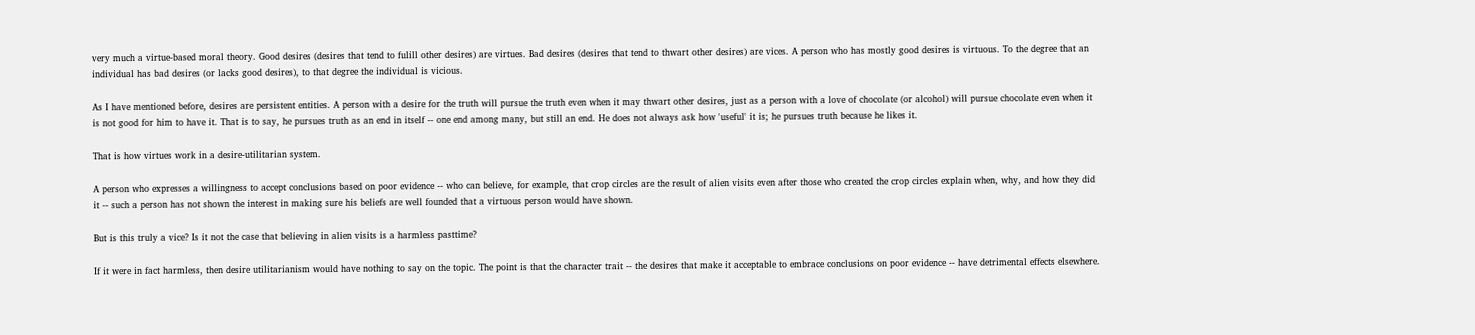very much a virtue-based moral theory. Good desires (desires that tend to fulill other desires) are virtues. Bad desires (desires that tend to thwart other desires) are vices. A person who has mostly good desires is virtuous. To the degree that an individual has bad desires (or lacks good desires), to that degree the individual is vicious.

As I have mentioned before, desires are persistent entities. A person with a desire for the truth will pursue the truth even when it may thwart other desires, just as a person with a love of chocolate (or alcohol) will pursue chocolate even when it is not good for him to have it. That is to say, he pursues truth as an end in itself -- one end among many, but still an end. He does not always ask how 'useful' it is; he pursues truth because he likes it.

That is how virtues work in a desire-utilitarian system.

A person who expresses a willingness to accept conclusions based on poor evidence -- who can believe, for example, that crop circles are the result of alien visits even after those who created the crop circles explain when, why, and how they did it -- such a person has not shown the interest in making sure his beliefs are well founded that a virtuous person would have shown.

But is this truly a vice? Is it not the case that believing in alien visits is a harmless pasttime?

If it were in fact harmless, then desire utilitarianism would have nothing to say on the topic. The point is that the character trait -- the desires that make it acceptable to embrace conclusions on poor evidence -- have detrimental effects elsewhere.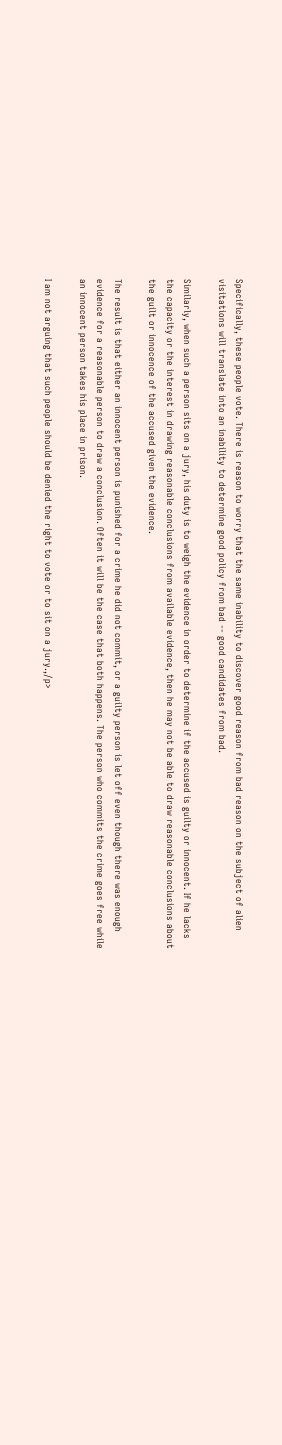Specifically, these people vote. There is reason to worry that the same inability to discover good reason from bad reason on the subject of alien visitations will translate into an inability to determine good policy from bad -- good candidates from bad.

Similarly, when such a person sits on a jury, his duty is to weigh the evidence in order to determine if the accused is guilty or innocent. If he lacks the capacity or the interest in drawing reasonable conclusions from available evidence, then he may not be able to draw reasonable conclusions about the guilt or innocence of the accused given the evidence.

The result is that either an innocent person is punished for a crime he did not commit, or a guilty person is let off even though there was enough evidence for a reasonable person to draw a conclusion. Often it will be the case that both happens. The person who commits the crime goes free while an innocent person takes his place in prison.

I am not arguing that such people should be denied the right to vote or to sit on a jury.,/p>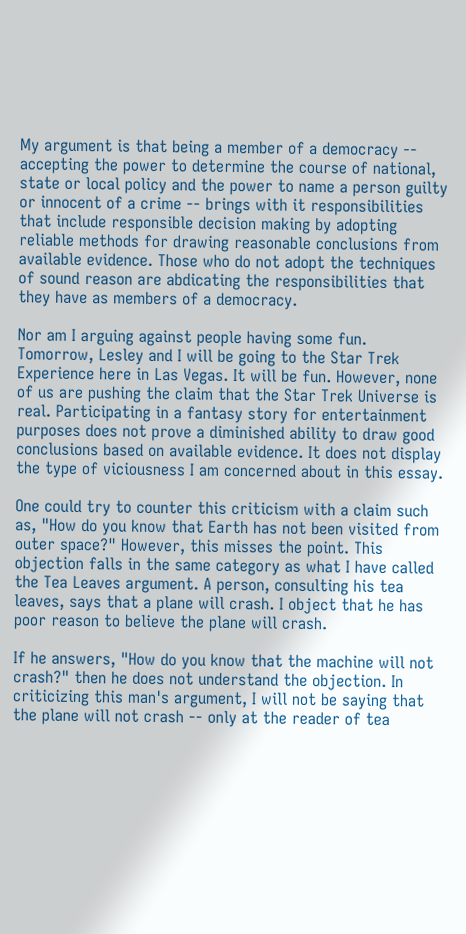My argument is that being a member of a democracy -- accepting the power to determine the course of national, state or local policy and the power to name a person guilty or innocent of a crime -- brings with it responsibilities that include responsible decision making by adopting reliable methods for drawing reasonable conclusions from available evidence. Those who do not adopt the techniques of sound reason are abdicating the responsibilities that they have as members of a democracy.

Nor am I arguing against people having some fun. Tomorrow, Lesley and I will be going to the Star Trek Experience here in Las Vegas. It will be fun. However, none of us are pushing the claim that the Star Trek Universe is real. Participating in a fantasy story for entertainment purposes does not prove a diminished ability to draw good conclusions based on available evidence. It does not display the type of viciousness I am concerned about in this essay.

One could try to counter this criticism with a claim such as, "How do you know that Earth has not been visited from outer space?" However, this misses the point. This objection falls in the same category as what I have called the Tea Leaves argument. A person, consulting his tea leaves, says that a plane will crash. I object that he has poor reason to believe the plane will crash.

If he answers, "How do you know that the machine will not crash?" then he does not understand the objection. In criticizing this man's argument, I will not be saying that the plane will not crash -- only at the reader of tea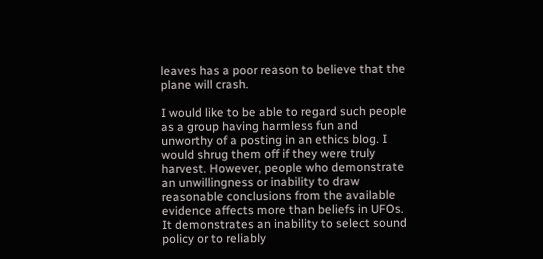leaves has a poor reason to believe that the plane will crash.

I would like to be able to regard such people as a group having harmless fun and unworthy of a posting in an ethics blog. I would shrug them off if they were truly harvest. However, people who demonstrate an unwillingness or inability to draw reasonable conclusions from the available evidence affects more than beliefs in UFOs. It demonstrates an inability to select sound policy or to reliably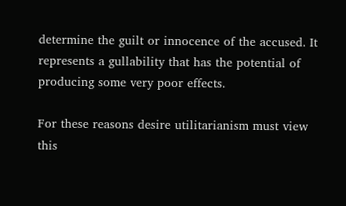determine the guilt or innocence of the accused. It represents a gullability that has the potential of producing some very poor effects.

For these reasons desire utilitarianism must view this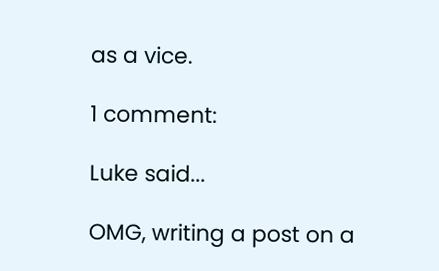as a vice.

1 comment:

Luke said...

OMG, writing a post on a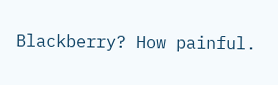Blackberry? How painful.